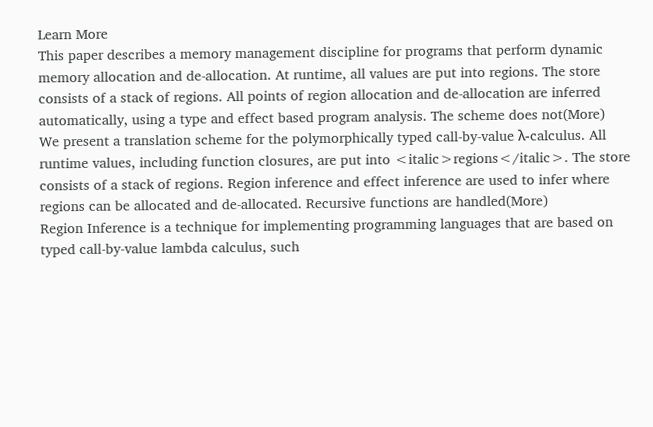Learn More
This paper describes a memory management discipline for programs that perform dynamic memory allocation and de-allocation. At runtime, all values are put into regions. The store consists of a stack of regions. All points of region allocation and de-allocation are inferred automatically, using a type and effect based program analysis. The scheme does not(More)
We present a translation scheme for the polymorphically typed call-by-value λ-calculus. All runtime values, including function closures, are put into <italic>regions</italic>. The store consists of a stack of regions. Region inference and effect inference are used to infer where regions can be allocated and de-allocated. Recursive functions are handled(More)
Region Inference is a technique for implementing programming languages that are based on typed call-by-value lambda calculus, such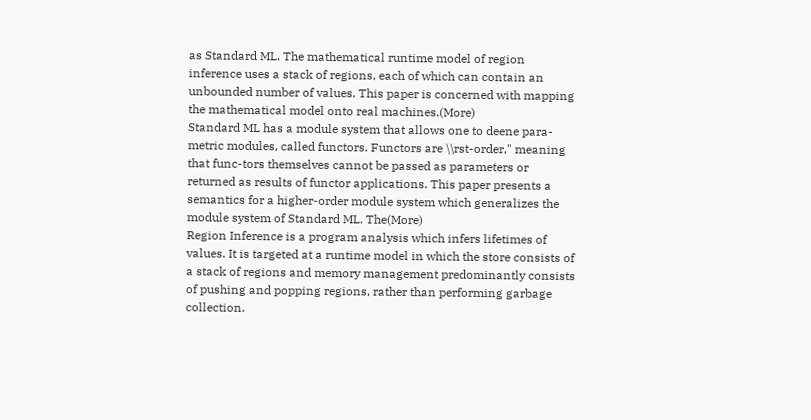as Standard ML. The mathematical runtime model of region inference uses a stack of regions, each of which can contain an unbounded number of values. This paper is concerned with mapping the mathematical model onto real machines.(More)
Standard ML has a module system that allows one to deene para-metric modules, called functors. Functors are \\rst-order," meaning that func-tors themselves cannot be passed as parameters or returned as results of functor applications. This paper presents a semantics for a higher-order module system which generalizes the module system of Standard ML. The(More)
Region Inference is a program analysis which infers lifetimes of values. It is targeted at a runtime model in which the store consists of a stack of regions and memory management predominantly consists of pushing and popping regions, rather than performing garbage collection.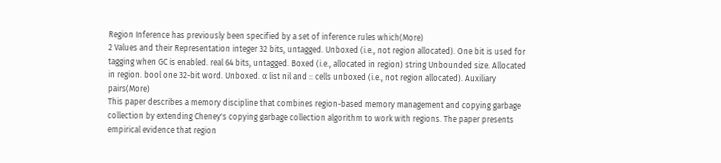Region Inference has previously been specified by a set of inference rules which(More)
2 Values and their Representation integer 32 bits, untagged. Unboxed (i.e., not region allocated). One bit is used for tagging when GC is enabled. real 64 bits, untagged. Boxed (i.e., allocated in region) string Unbounded size. Allocated in region. bool one 32-bit word. Unboxed. α list nil and :: cells unboxed (i.e., not region allocated). Auxiliary pairs(More)
This paper describes a memory discipline that combines region-based memory management and copying garbage collection by extending Cheney's copying garbage collection algorithm to work with regions. The paper presents empirical evidence that region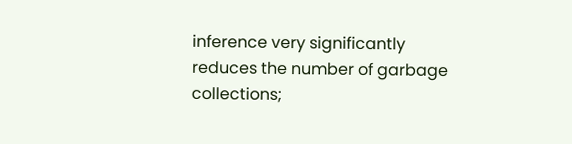inference very significantly reduces the number of garbage collections;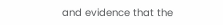and evidence that the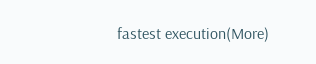fastest execution(More)